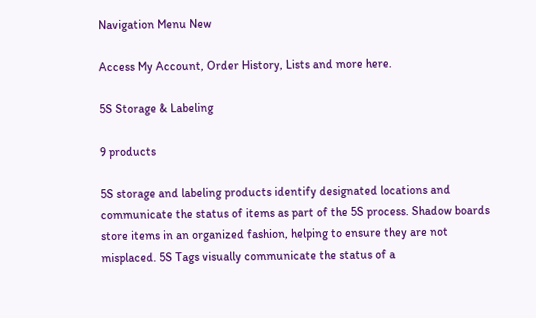Navigation Menu New

Access My Account, Order History, Lists and more here.

5S Storage & Labeling

9 products

5S storage and labeling products identify designated locations and communicate the status of items as part of the 5S process. Shadow boards store items in an organized fashion, helping to ensure they are not misplaced. 5S Tags visually communicate the status of a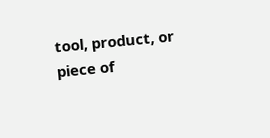tool, product, or piece of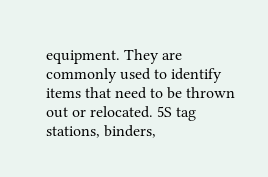equipment. They are commonly used to identify items that need to be thrown out or relocated. 5S tag stations, binders,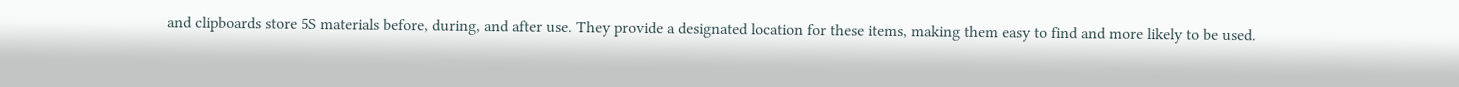and clipboards store 5S materials before, during, and after use. They provide a designated location for these items, making them easy to find and more likely to be used.